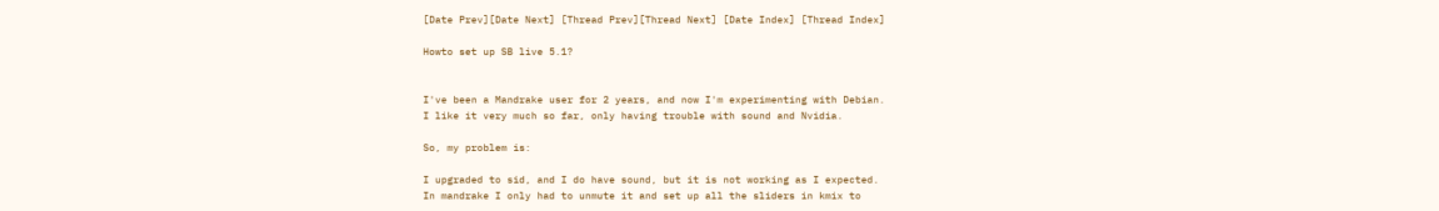[Date Prev][Date Next] [Thread Prev][Thread Next] [Date Index] [Thread Index]

Howto set up SB live 5.1?


I've been a Mandrake user for 2 years, and now I'm experimenting with Debian.
I like it very much so far, only having trouble with sound and Nvidia.

So, my problem is:

I upgraded to sid, and I do have sound, but it is not working as I expected.
In mandrake I only had to unmute it and set up all the sliders in kmix to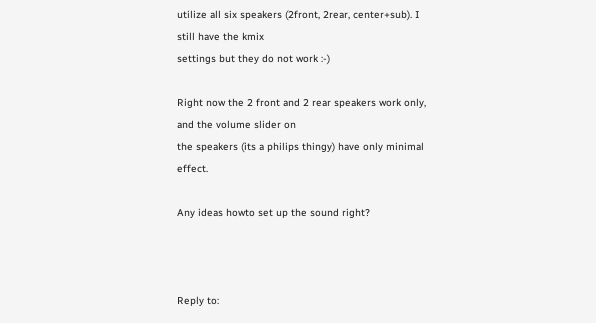utilize all six speakers (2front, 2rear, center+sub). I still have the kmix
settings but they do not work :-)

Right now the 2 front and 2 rear speakers work only, and the volume slider on
the speakers (its a philips thingy) have only minimal effect.

Any ideas howto set up the sound right?



Reply to: